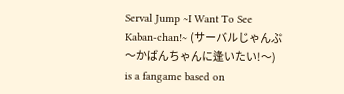Serval Jump ~I Want To See Kaban-chan!~ (サーバルじゃんぷ〜かばんちゃんに逢いたい!〜) is a fangame based on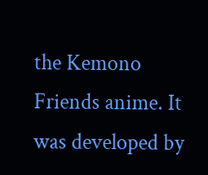the Kemono Friends anime. It was developed by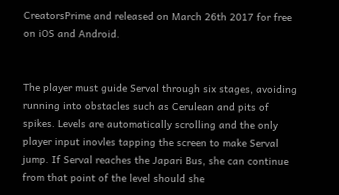CreatorsPrime and released on March 26th 2017 for free on iOS and Android.


The player must guide Serval through six stages, avoiding running into obstacles such as Cerulean and pits of spikes. Levels are automatically scrolling and the only player input inovles tapping the screen to make Serval jump. If Serval reaches the Japari Bus, she can continue from that point of the level should she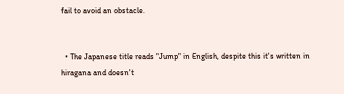fail to avoid an obstacle.


  • The Japanese title reads "Jump" in English, despite this it's written in hiragana and doesn't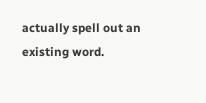actually spell out an existing word.